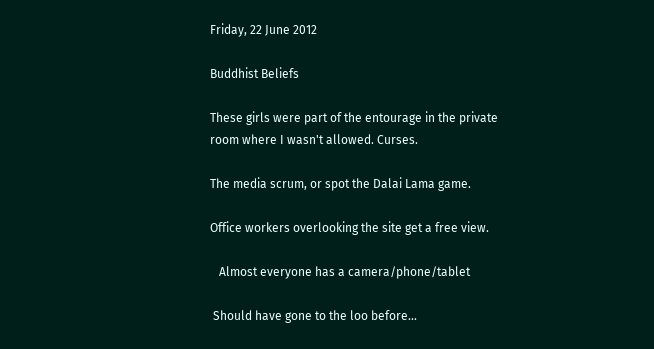Friday, 22 June 2012

Buddhist Beliefs

These girls were part of the entourage in the private room where I wasn't allowed. Curses.

The media scrum, or spot the Dalai Lama game.

Office workers overlooking the site get a free view.

   Almost everyone has a camera/phone/tablet

 Should have gone to the loo before...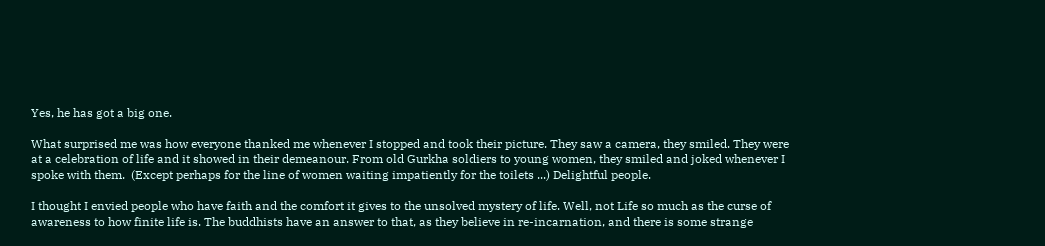Yes, he has got a big one.

What surprised me was how everyone thanked me whenever I stopped and took their picture. They saw a camera, they smiled. They were at a celebration of life and it showed in their demeanour. From old Gurkha soldiers to young women, they smiled and joked whenever I spoke with them.  (Except perhaps for the line of women waiting impatiently for the toilets ...) Delightful people.

I thought I envied people who have faith and the comfort it gives to the unsolved mystery of life. Well, not Life so much as the curse of awareness to how finite life is. The buddhists have an answer to that, as they believe in re-incarnation, and there is some strange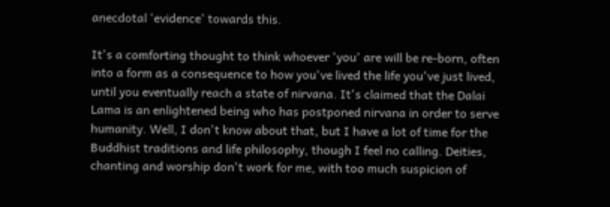anecdotal 'evidence' towards this.

It's a comforting thought to think whoever 'you' are will be re-born, often into a form as a consequence to how you've lived the life you've just lived, until you eventually reach a state of nirvana. It's claimed that the Dalai Lama is an enlightened being who has postponed nirvana in order to serve humanity. Well, I don't know about that, but I have a lot of time for the Buddhist traditions and life philosophy, though I feel no calling. Deities, chanting and worship don't work for me, with too much suspicion of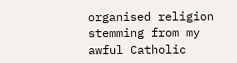organised religion stemming from my awful Catholic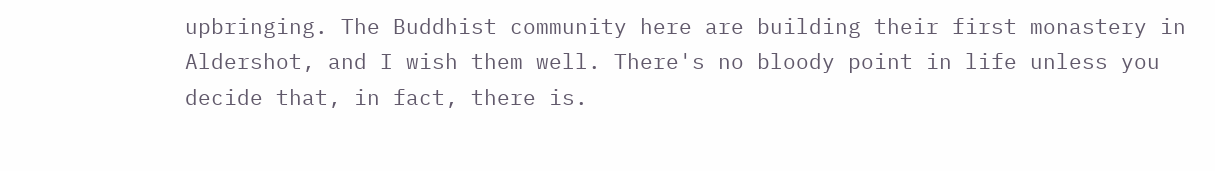upbringing. The Buddhist community here are building their first monastery in Aldershot, and I wish them well. There's no bloody point in life unless you decide that, in fact, there is.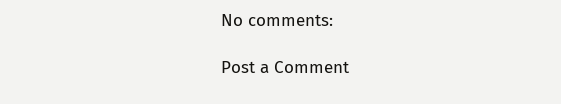No comments:

Post a Comment